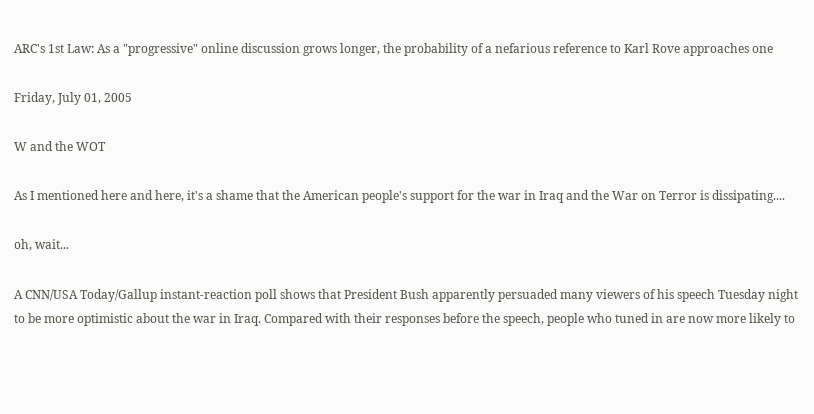ARC's 1st Law: As a "progressive" online discussion grows longer, the probability of a nefarious reference to Karl Rove approaches one

Friday, July 01, 2005

W and the WOT

As I mentioned here and here, it's a shame that the American people's support for the war in Iraq and the War on Terror is dissipating....

oh, wait...

A CNN/USA Today/Gallup instant-reaction poll shows that President Bush apparently persuaded many viewers of his speech Tuesday night to be more optimistic about the war in Iraq. Compared with their responses before the speech, people who tuned in are now more likely to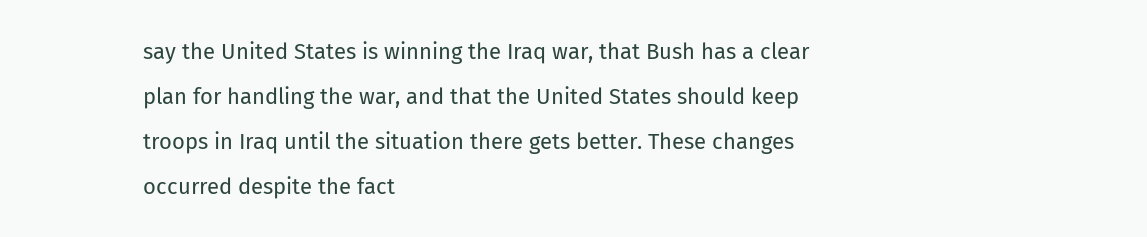say the United States is winning the Iraq war, that Bush has a clear plan for handling the war, and that the United States should keep troops in Iraq until the situation there gets better. These changes occurred despite the fact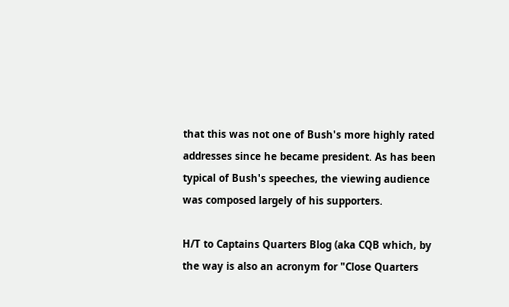that this was not one of Bush's more highly rated addresses since he became president. As has been typical of Bush's speeches, the viewing audience was composed largely of his supporters.

H/T to Captains Quarters Blog (aka CQB which, by the way is also an acronym for "Close Quarters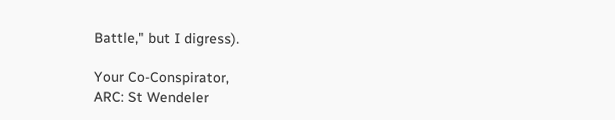Battle," but I digress).

Your Co-Conspirator,
ARC: St Wendeler